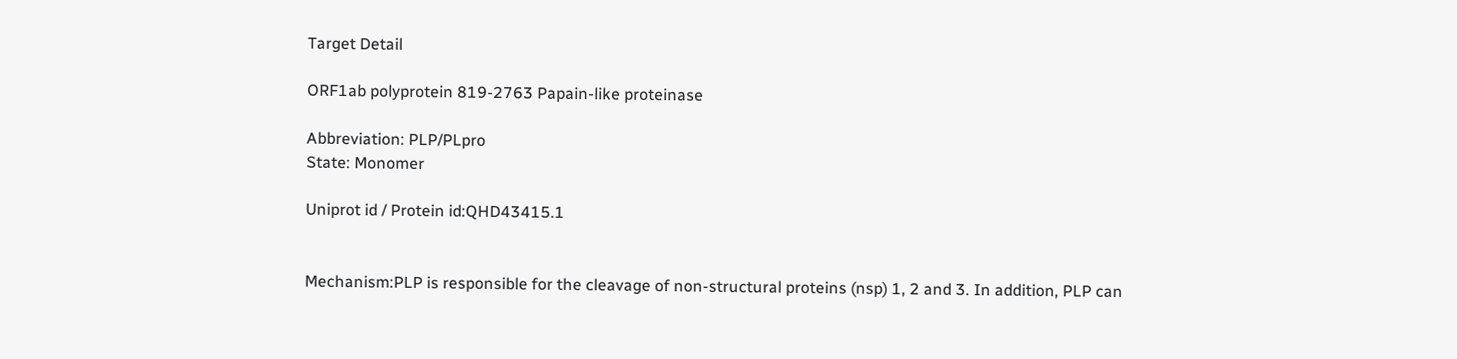Target Detail

ORF1ab polyprotein 819-2763 Papain-like proteinase

Abbreviation: PLP/PLpro
State: Monomer

Uniprot id / Protein id:QHD43415.1


Mechanism:PLP is responsible for the cleavage of non-structural proteins (nsp) 1, 2 and 3. In addition, PLP can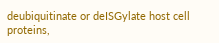deubiquitinate or deISGylate host cell proteins,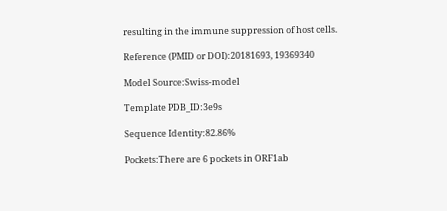resulting in the immune suppression of host cells.

Reference (PMID or DOI):20181693, 19369340

Model Source:Swiss-model

Template PDB_ID:3e9s

Sequence Identity:82.86%

Pockets:There are 6 pockets in ORF1ab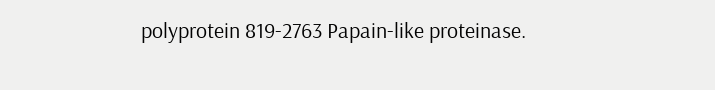polyprotein 819-2763 Papain-like proteinase.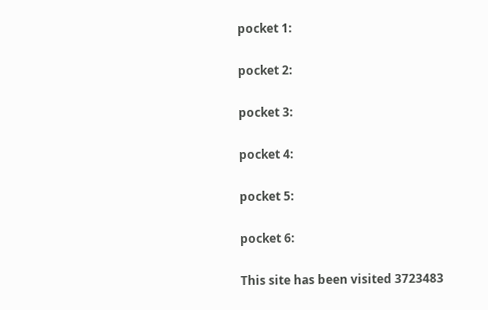pocket 1:

pocket 2:

pocket 3:

pocket 4:

pocket 5:

pocket 6:

This site has been visited 3723483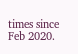times since Feb 2020.